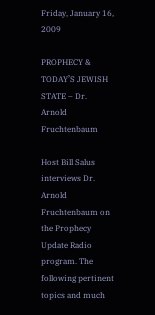Friday, January 16, 2009

PROPHECY & TODAY’S JEWISH STATE – Dr. Arnold Fruchtenbaum

Host Bill Salus interviews Dr. Arnold Fruchtenbaum on the Prophecy Update Radio program. The following pertinent topics and much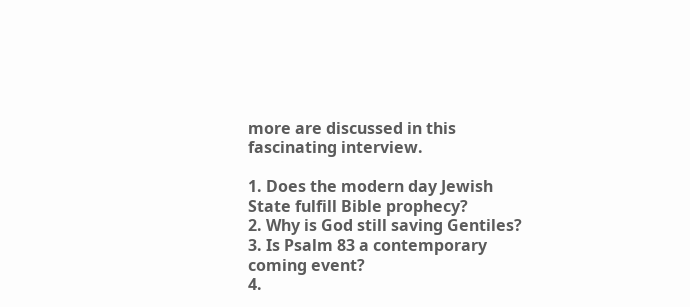more are discussed in this fascinating interview.

1. Does the modern day Jewish State fulfill Bible prophecy?
2. Why is God still saving Gentiles?
3. Is Psalm 83 a contemporary coming event?
4.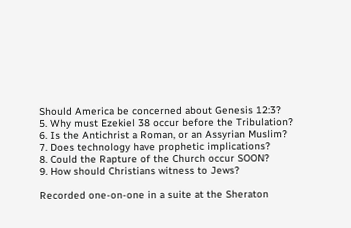Should America be concerned about Genesis 12:3?
5. Why must Ezekiel 38 occur before the Tribulation?
6. Is the Antichrist a Roman, or an Assyrian Muslim?
7. Does technology have prophetic implications?
8. Could the Rapture of the Church occur SOON?
9. How should Christians witness to Jews?

Recorded one-on-one in a suite at the Sheraton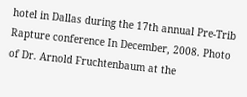hotel in Dallas during the 17th annual Pre-Trib Rapture conference In December, 2008. Photo of Dr. Arnold Fruchtenbaum at the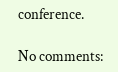conference.

No comments: